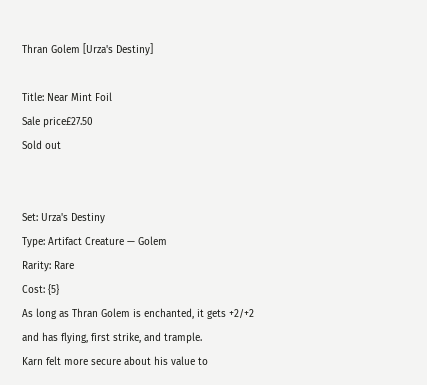Thran Golem [Urza's Destiny]

Title: Near Mint Foil
Sale price£27.50
Sold out


Set: Urza's Destiny
Type: Artifact Creature — Golem
Rarity: Rare
Cost: {5}
As long as Thran Golem is enchanted, it gets +2/+2 and has flying, first strike, and trample.
Karn felt more secure about his value to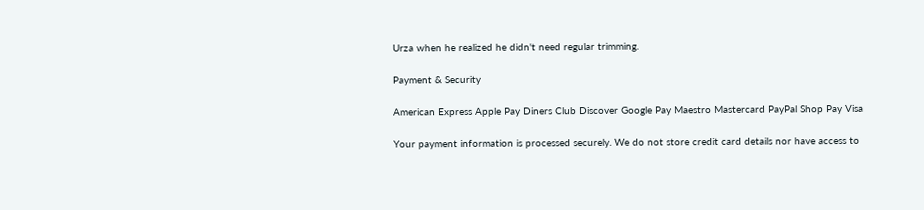Urza when he realized he didn't need regular trimming.

Payment & Security

American Express Apple Pay Diners Club Discover Google Pay Maestro Mastercard PayPal Shop Pay Visa

Your payment information is processed securely. We do not store credit card details nor have access to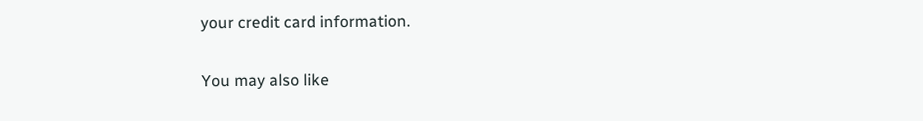your credit card information.

You may also like